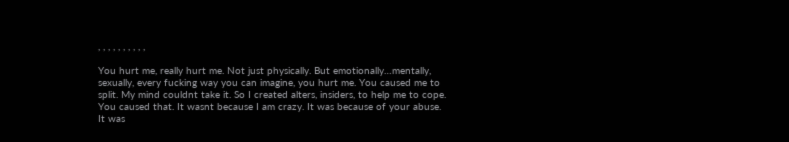, , , , , , , , , ,

You hurt me, really hurt me. Not just physically. But emotionally…mentally, sexually, every fucking way you can imagine, you hurt me. You caused me to split. My mind couldnt take it. So I created alters, insiders, to help me to cope. You caused that. It wasnt because I am crazy. It was because of your abuse. It was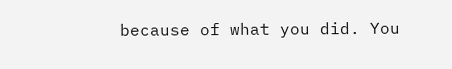because of what you did. You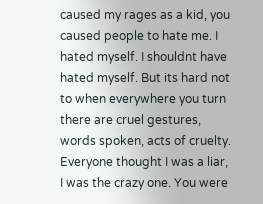caused my rages as a kid, you caused people to hate me. I hated myself. I shouldnt have hated myself. But its hard not to when everywhere you turn there are cruel gestures, words spoken, acts of cruelty. Everyone thought I was a liar, I was the crazy one. You were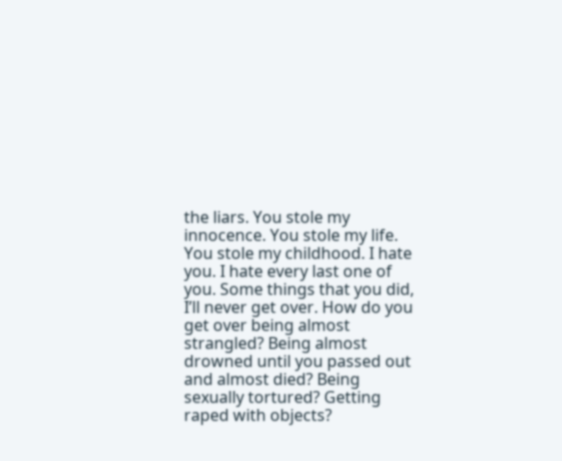the liars. You stole my innocence. You stole my life. You stole my childhood. I hate you. I hate every last one of you. Some things that you did, I’ll never get over. How do you get over being almost strangled? Being almost drowned until you passed out and almost died? Being sexually tortured? Getting raped with objects?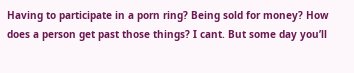Having to participate in a porn ring? Being sold for money? How does a person get past those things? I cant. But some day you’ll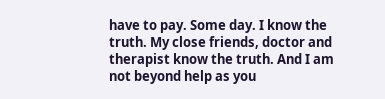have to pay. Some day. I know the truth. My close friends, doctor and therapist know the truth. And I am not beyond help as you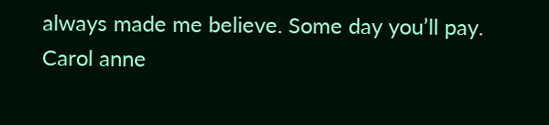always made me believe. Some day you’ll pay.
Carol anne